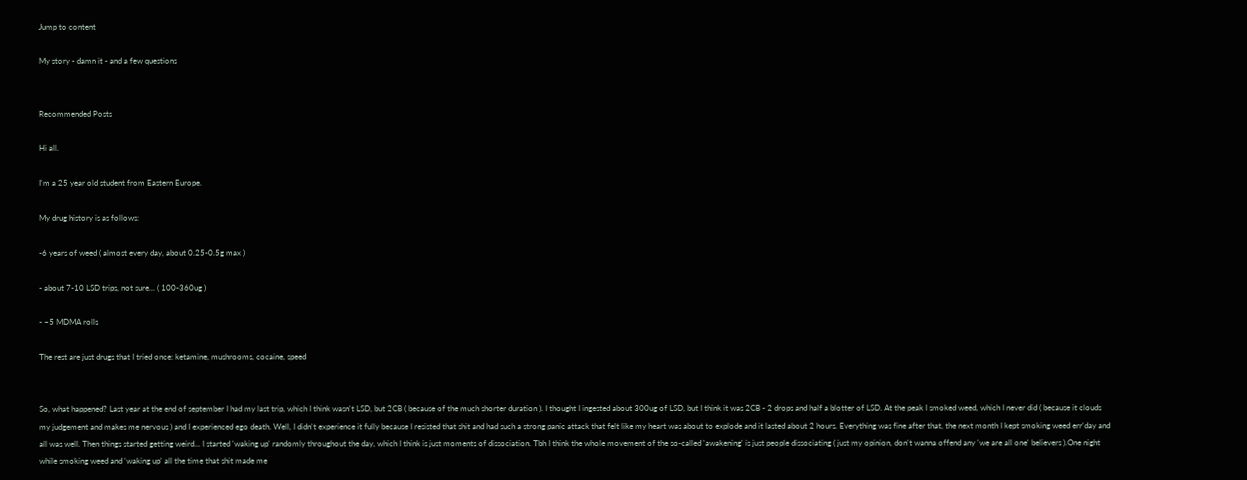Jump to content

My story - damn it - and a few questions


Recommended Posts

Hi all.

I'm a 25 year old student from Eastern Europe.

My drug history is as follows:

-6 years of weed ( almost every day, about 0.25-0.5g max )

- about 7-10 LSD trips, not sure... ( 100-360ug )

- ~5 MDMA rolls

The rest are just drugs that I tried once: ketamine, mushrooms, cocaine, speed


So, what happened? Last year at the end of september I had my last trip, which I think wasn't LSD, but 2CB ( because of the much shorter duration ). I thought I ingested about 300ug of LSD, but I think it was 2CB - 2 drops and half a blotter of LSD. At the peak I smoked weed, which I never did ( because it clouds my judgement and makes me nervous ) and I experienced ego death. Well, I didn't experience it fully because I resisted that shit and had such a strong panic attack that felt like my heart was about to explode and it lasted about 2 hours. Everything was fine after that, the next month I kept smoking weed err'day and all was well. Then things started getting weird... I started 'waking up' randomly throughout the day, which I think is just moments of dissociation. Tbh I think the whole movement of the so-called 'awakening' is just people dissociating ( just my opinion, don't wanna offend any 'we are all one' believers ).One night while smoking weed and 'waking up' all the time that shit made me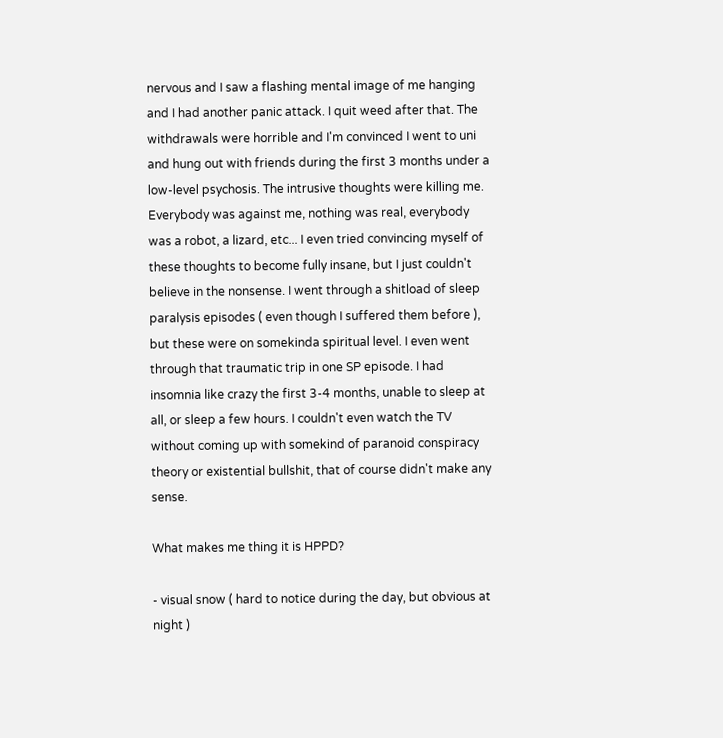nervous and I saw a flashing mental image of me hanging and I had another panic attack. I quit weed after that. The withdrawals were horrible and I'm convinced I went to uni and hung out with friends during the first 3 months under a low-level psychosis. The intrusive thoughts were killing me. Everybody was against me, nothing was real, everybody was a robot, a lizard, etc... I even tried convincing myself of these thoughts to become fully insane, but I just couldn't believe in the nonsense. I went through a shitload of sleep paralysis episodes ( even though I suffered them before ), but these were on somekinda spiritual level. I even went through that traumatic trip in one SP episode. I had insomnia like crazy the first 3-4 months, unable to sleep at all, or sleep a few hours. I couldn't even watch the TV without coming up with somekind of paranoid conspiracy theory or existential bullshit, that of course didn't make any sense.

What makes me thing it is HPPD?

- visual snow ( hard to notice during the day, but obvious at night )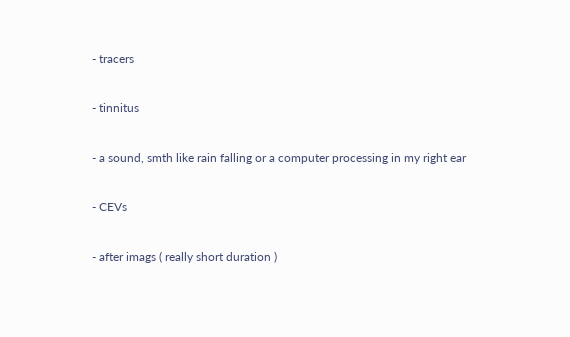- tracers

- tinnitus

- a sound, smth like rain falling or a computer processing in my right ear

- CEVs

- after imags ( really short duration )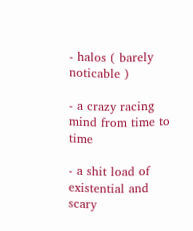- halos ( barely noticable )

- a crazy racing mind from time to time

- a shit load of existential and scary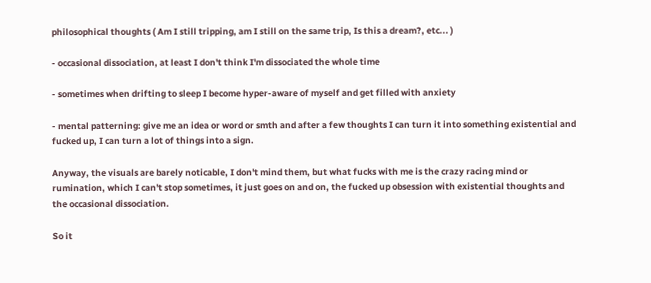philosophical thoughts ( Am I still tripping, am I still on the same trip, Is this a dream?, etc... )

- occasional dissociation, at least I don't think I'm dissociated the whole time

- sometimes when drifting to sleep I become hyper-aware of myself and get filled with anxiety

- mental patterning: give me an idea or word or smth and after a few thoughts I can turn it into something existential and fucked up, I can turn a lot of things into a sign.

Anyway, the visuals are barely noticable, I don't mind them, but what fucks with me is the crazy racing mind or rumination, which I can't stop sometimes, it just goes on and on, the fucked up obsession with existential thoughts and the occasional dissociation.

So it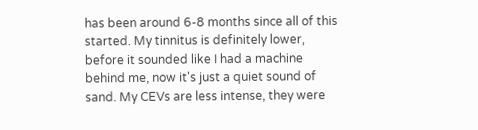has been around 6-8 months since all of this started. My tinnitus is definitely lower, before it sounded like I had a machine behind me, now it's just a quiet sound of sand. My CEVs are less intense, they were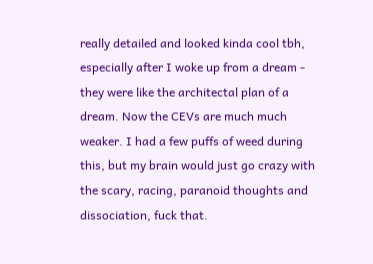really detailed and looked kinda cool tbh, especially after I woke up from a dream - they were like the architectal plan of a dream. Now the CEVs are much much weaker. I had a few puffs of weed during this, but my brain would just go crazy with the scary, racing, paranoid thoughts and dissociation, fuck that.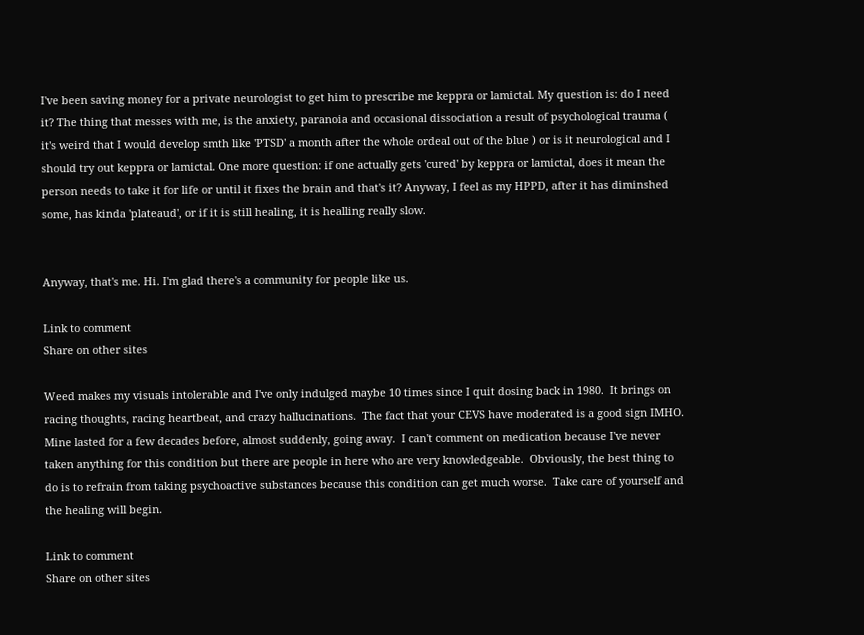I've been saving money for a private neurologist to get him to prescribe me keppra or lamictal. My question is: do I need it? The thing that messes with me, is the anxiety, paranoia and occasional dissociation a result of psychological trauma (  it's weird that I would develop smth like 'PTSD' a month after the whole ordeal out of the blue ) or is it neurological and I should try out keppra or lamictal. One more question: if one actually gets 'cured' by keppra or lamictal, does it mean the person needs to take it for life or until it fixes the brain and that's it? Anyway, I feel as my HPPD, after it has diminshed some, has kinda 'plateaud', or if it is still healing, it is healling really slow.


Anyway, that's me. Hi. I'm glad there's a community for people like us.

Link to comment
Share on other sites

Weed makes my visuals intolerable and I've only indulged maybe 10 times since I quit dosing back in 1980.  It brings on racing thoughts, racing heartbeat, and crazy hallucinations.  The fact that your CEVS have moderated is a good sign IMHO.  Mine lasted for a few decades before, almost suddenly, going away.  I can't comment on medication because I've never taken anything for this condition but there are people in here who are very knowledgeable.  Obviously, the best thing to do is to refrain from taking psychoactive substances because this condition can get much worse.  Take care of yourself and the healing will begin.

Link to comment
Share on other sites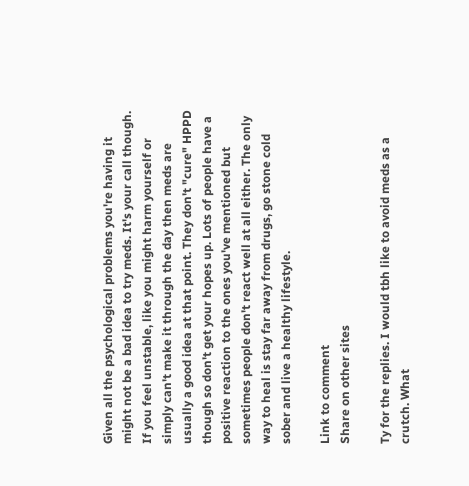Given all the psychological problems you're having it might not be a bad idea to try meds. It's your call though. If you feel unstable, like you might harm yourself or simply can't make it through the day then meds are usually a good idea at that point. They don't "cure" HPPD though so don't get your hopes up. Lots of people have a positive reaction to the ones you've mentioned but sometimes people don't react well at all either. The only way to heal is stay far away from drugs, go stone cold sober and live a healthy lifestyle.

Link to comment
Share on other sites

Ty for the replies. I would tbh like to avoid meds as a crutch. What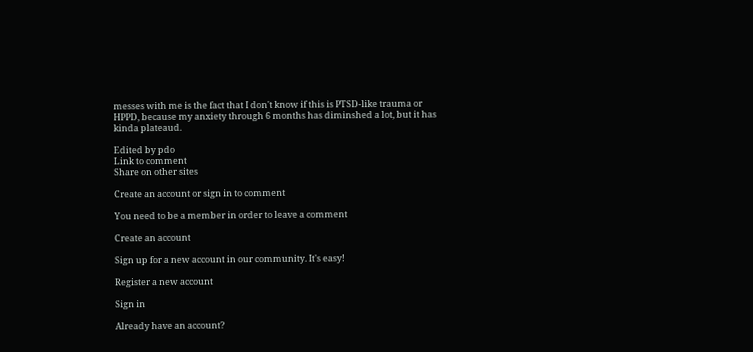messes with me is the fact that I don't know if this is PTSD-like trauma or HPPD, because my anxiety through 6 months has diminshed a lot, but it has kinda plateaud.

Edited by pdo
Link to comment
Share on other sites

Create an account or sign in to comment

You need to be a member in order to leave a comment

Create an account

Sign up for a new account in our community. It's easy!

Register a new account

Sign in

Already have an account?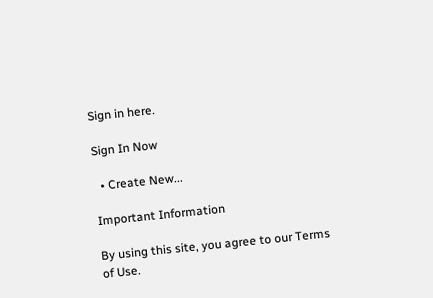Sign in here.

Sign In Now

  • Create New...

Important Information

By using this site, you agree to our Terms of Use.